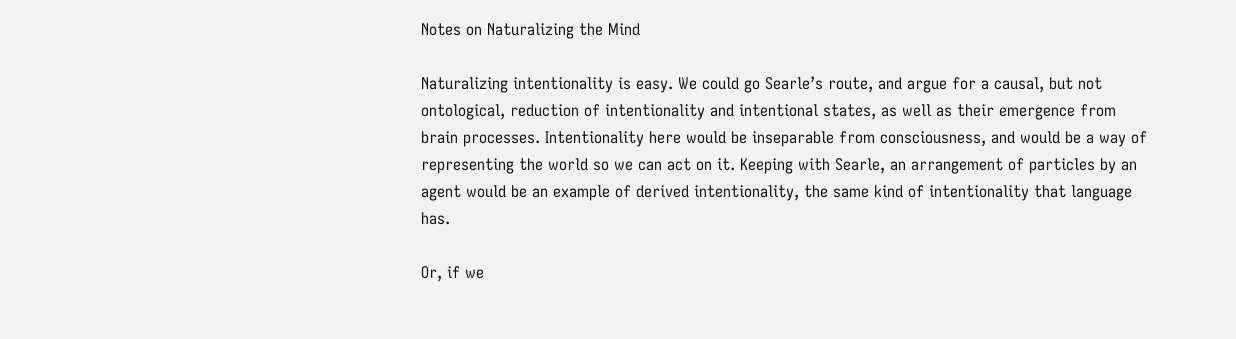Notes on Naturalizing the Mind

Naturalizing intentionality is easy. We could go Searle’s route, and argue for a causal, but not ontological, reduction of intentionality and intentional states, as well as their emergence from brain processes. Intentionality here would be inseparable from consciousness, and would be a way of representing the world so we can act on it. Keeping with Searle, an arrangement of particles by an agent would be an example of derived intentionality, the same kind of intentionality that language has.

Or, if we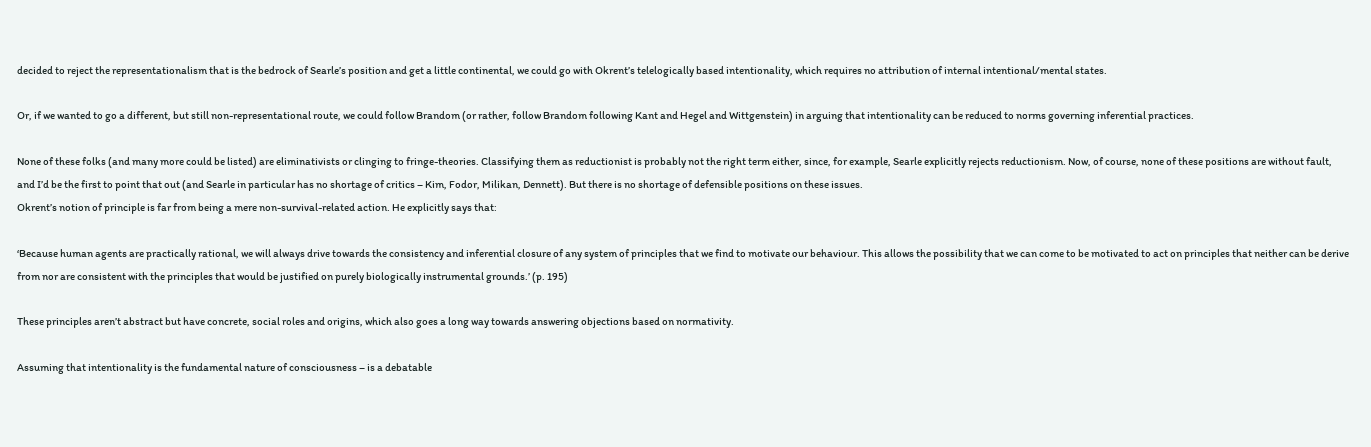decided to reject the representationalism that is the bedrock of Searle’s position and get a little continental, we could go with Okrent’s telelogically based intentionality, which requires no attribution of internal intentional/mental states.

Or, if we wanted to go a different, but still non-representational route, we could follow Brandom (or rather, follow Brandom following Kant and Hegel and Wittgenstein) in arguing that intentionality can be reduced to norms governing inferential practices.

None of these folks (and many more could be listed) are eliminativists or clinging to fringe-theories. Classifying them as reductionist is probably not the right term either, since, for example, Searle explicitly rejects reductionism. Now, of course, none of these positions are without fault, and I’d be the first to point that out (and Searle in particular has no shortage of critics – Kim, Fodor, Milikan, Dennett). But there is no shortage of defensible positions on these issues.
Okrent’s notion of principle is far from being a mere non-survival-related action. He explicitly says that:

‘Because human agents are practically rational, we will always drive towards the consistency and inferential closure of any system of principles that we find to motivate our behaviour. This allows the possibility that we can come to be motivated to act on principles that neither can be derive from nor are consistent with the principles that would be justified on purely biologically instrumental grounds.’ (p. 195)

These principles aren’t abstract but have concrete, social roles and origins, which also goes a long way towards answering objections based on normativity.

Assuming that intentionality is the fundamental nature of consciousness – is a debatable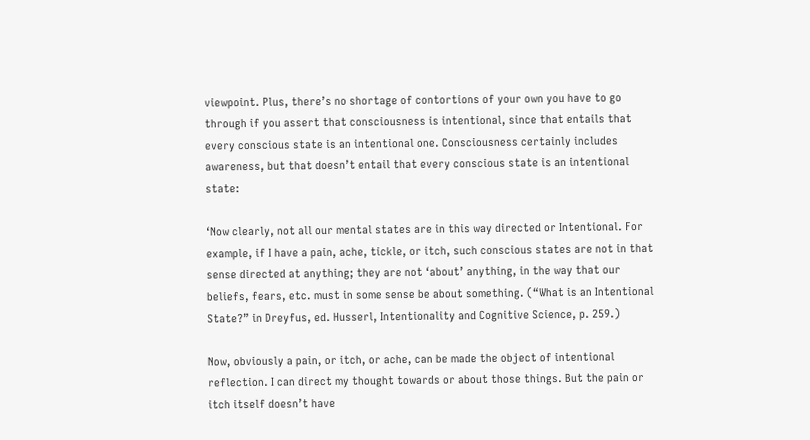viewpoint. Plus, there’s no shortage of contortions of your own you have to go through if you assert that consciousness is intentional, since that entails that every conscious state is an intentional one. Consciousness certainly includes awareness, but that doesn’t entail that every conscious state is an intentional state:

‘Now clearly, not all our mental states are in this way directed or Intentional. For example, if I have a pain, ache, tickle, or itch, such conscious states are not in that sense directed at anything; they are not ‘about’ anything, in the way that our beliefs, fears, etc. must in some sense be about something. (“What is an Intentional State?” in Dreyfus, ed. Husserl, Intentionality and Cognitive Science, p. 259.)

Now, obviously a pain, or itch, or ache, can be made the object of intentional reflection. I can direct my thought towards or about those things. But the pain or itch itself doesn’t have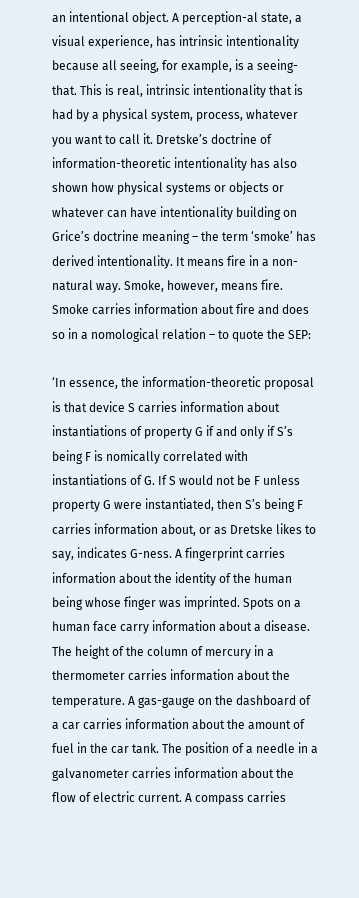an intentional object. A perception-al state, a visual experience, has intrinsic intentionality because all seeing, for example, is a seeing-that. This is real, intrinsic intentionality that is had by a physical system, process, whatever you want to call it. Dretske’s doctrine of information-theoretic intentionality has also shown how physical systems or objects or whatever can have intentionality building on Grice’s doctrine meaning – the term ‘smoke’ has derived intentionality. It means fire in a non-natural way. Smoke, however, means fire. Smoke carries information about fire and does so in a nomological relation – to quote the SEP:

‘In essence, the information-theoretic proposal is that device S carries information about instantiations of property G if and only if S’s being F is nomically correlated with instantiations of G. If S would not be F unless property G were instantiated, then S’s being F carries information about, or as Dretske likes to say, indicates G-ness. A fingerprint carries information about the identity of the human being whose finger was imprinted. Spots on a human face carry information about a disease. The height of the column of mercury in a thermometer carries information about the temperature. A gas-gauge on the dashboard of a car carries information about the amount of fuel in the car tank. The position of a needle in a galvanometer carries information about the flow of electric current. A compass carries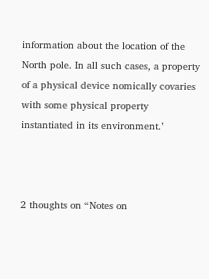information about the location of the North pole. In all such cases, a property of a physical device nomically covaries with some physical property instantiated in its environment.’



2 thoughts on “Notes on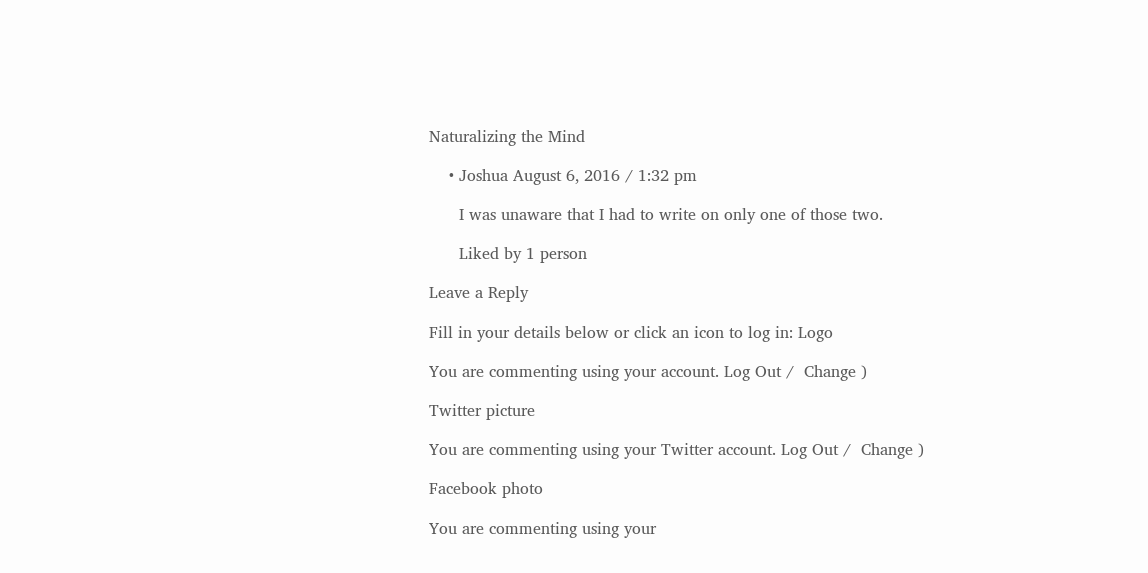Naturalizing the Mind

    • Joshua August 6, 2016 / 1:32 pm

      I was unaware that I had to write on only one of those two.

      Liked by 1 person

Leave a Reply

Fill in your details below or click an icon to log in: Logo

You are commenting using your account. Log Out /  Change )

Twitter picture

You are commenting using your Twitter account. Log Out /  Change )

Facebook photo

You are commenting using your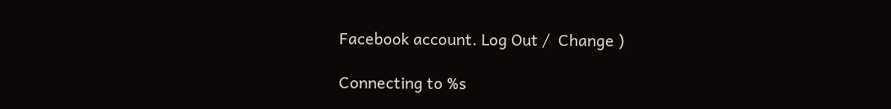Facebook account. Log Out /  Change )

Connecting to %s